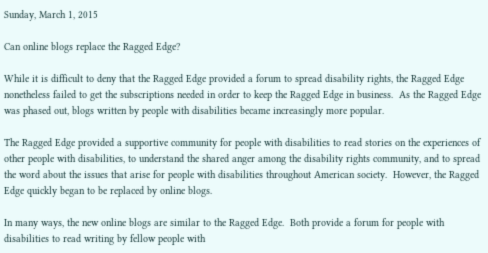Sunday, March 1, 2015

Can online blogs replace the Ragged Edge?

While it is difficult to deny that the Ragged Edge provided a forum to spread disability rights, the Ragged Edge nonetheless failed to get the subscriptions needed in order to keep the Ragged Edge in business.  As the Ragged Edge was phased out, blogs written by people with disabilities became increasingly more popular.

The Ragged Edge provided a supportive community for people with disabilities to read stories on the experiences of other people with disabilities, to understand the shared anger among the disability rights community, and to spread the word about the issues that arise for people with disabilities throughout American society.  However, the Ragged Edge quickly began to be replaced by online blogs.

In many ways, the new online blogs are similar to the Ragged Edge.  Both provide a forum for people with disabilities to read writing by fellow people with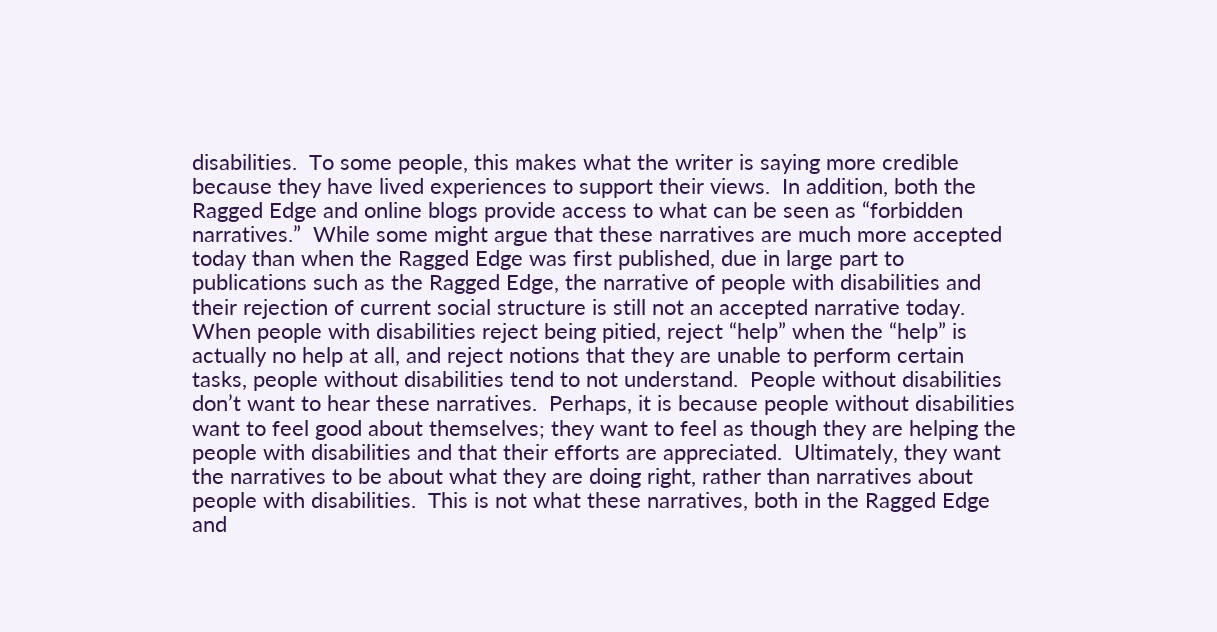disabilities.  To some people, this makes what the writer is saying more credible because they have lived experiences to support their views.  In addition, both the Ragged Edge and online blogs provide access to what can be seen as “forbidden narratives.”  While some might argue that these narratives are much more accepted today than when the Ragged Edge was first published, due in large part to publications such as the Ragged Edge, the narrative of people with disabilities and their rejection of current social structure is still not an accepted narrative today.  When people with disabilities reject being pitied, reject “help” when the “help” is actually no help at all, and reject notions that they are unable to perform certain tasks, people without disabilities tend to not understand.  People without disabilities don’t want to hear these narratives.  Perhaps, it is because people without disabilities want to feel good about themselves; they want to feel as though they are helping the people with disabilities and that their efforts are appreciated.  Ultimately, they want the narratives to be about what they are doing right, rather than narratives about people with disabilities.  This is not what these narratives, both in the Ragged Edge and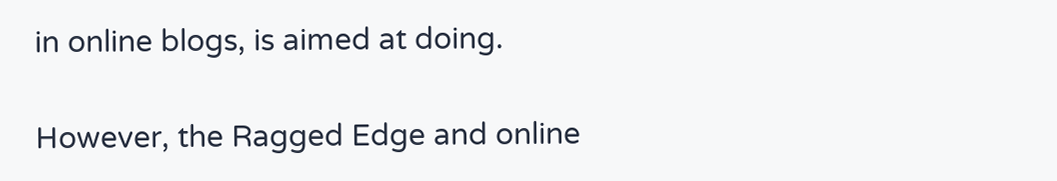in online blogs, is aimed at doing.

However, the Ragged Edge and online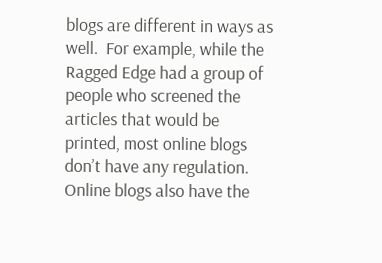blogs are different in ways as well.  For example, while the Ragged Edge had a group of people who screened the articles that would be printed, most online blogs don’t have any regulation.  Online blogs also have the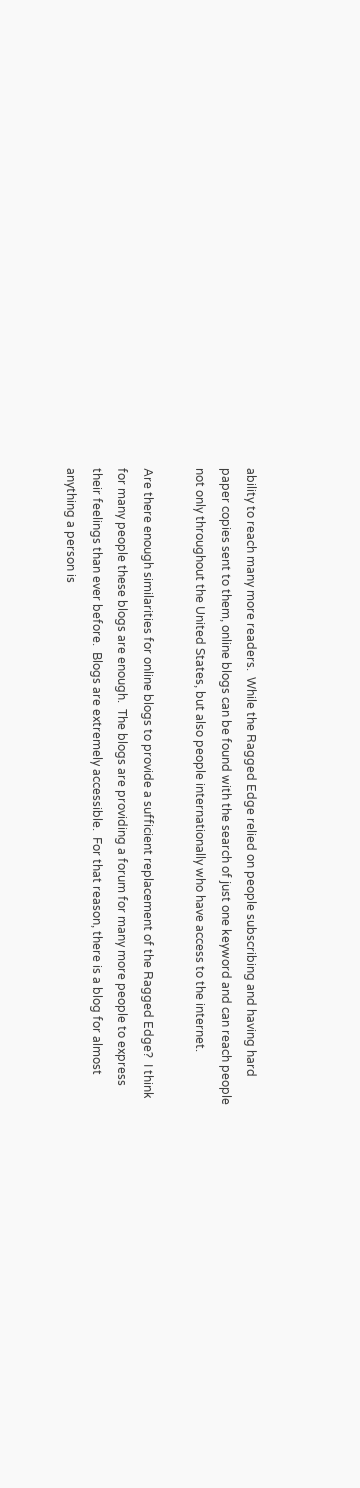ability to reach many more readers.  While the Ragged Edge relied on people subscribing and having hard paper copies sent to them, online blogs can be found with the search of just one keyword and can reach people not only throughout the United States, but also people internationally who have access to the internet.

Are there enough similarities for online blogs to provide a sufficient replacement of the Ragged Edge?  I think for many people these blogs are enough.  The blogs are providing a forum for many more people to express their feelings than ever before.  Blogs are extremely accessible.  For that reason, there is a blog for almost anything a person is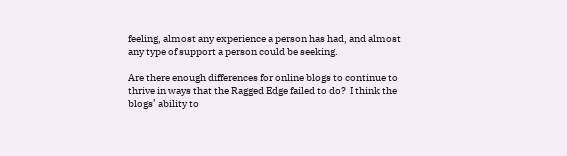feeling, almost any experience a person has had, and almost any type of support a person could be seeking.

Are there enough differences for online blogs to continue to thrive in ways that the Ragged Edge failed to do?  I think the blogs’ ability to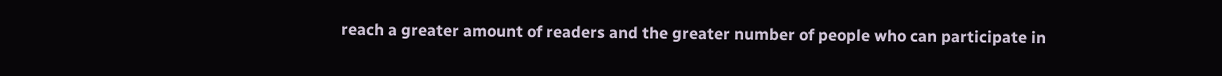reach a greater amount of readers and the greater number of people who can participate in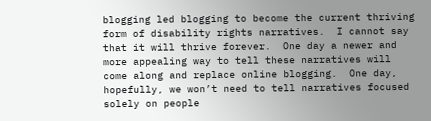blogging led blogging to become the current thriving form of disability rights narratives.  I cannot say that it will thrive forever.  One day a newer and more appealing way to tell these narratives will come along and replace online blogging.  One day, hopefully, we won’t need to tell narratives focused solely on people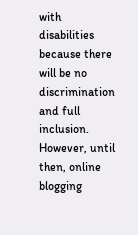with disabilities because there will be no discrimination and full inclusion.  However, until then, online blogging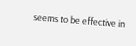seems to be effective in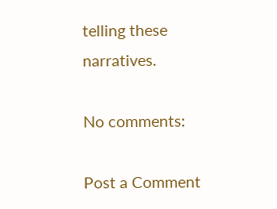telling these narratives.

No comments:

Post a Comment